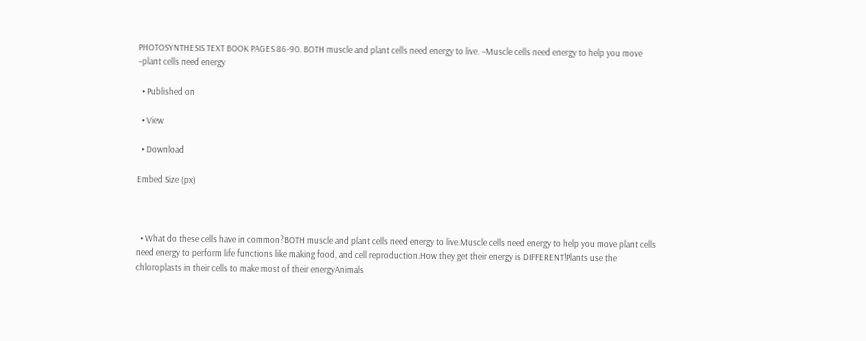PHOTOSYNTHESIS TEXT BOOK PAGES 86-90. BOTH muscle and plant cells need energy to live. –Muscle cells need energy to help you move –plant cells need energy

  • Published on

  • View

  • Download

Embed Size (px)



  • What do these cells have in common?BOTH muscle and plant cells need energy to live.Muscle cells need energy to help you move plant cells need energy to perform life functions like making food, and cell reproduction.How they get their energy is DIFFERENT!Plants use the chloroplasts in their cells to make most of their energyAnimals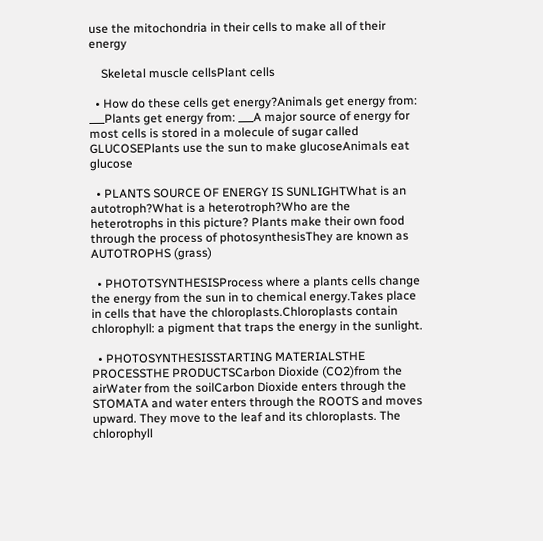use the mitochondria in their cells to make all of their energy

    Skeletal muscle cellsPlant cells

  • How do these cells get energy?Animals get energy from: ___Plants get energy from: ___A major source of energy for most cells is stored in a molecule of sugar called GLUCOSEPlants use the sun to make glucoseAnimals eat glucose

  • PLANTS SOURCE OF ENERGY IS SUNLIGHTWhat is an autotroph?What is a heterotroph?Who are the heterotrophs in this picture? Plants make their own food through the process of photosynthesisThey are known as AUTOTROPHS (grass)

  • PHOTOTSYNTHESISProcess where a plants cells change the energy from the sun in to chemical energy.Takes place in cells that have the chloroplasts.Chloroplasts contain chlorophyll: a pigment that traps the energy in the sunlight.

  • PHOTOSYNTHESISSTARTING MATERIALSTHE PROCESSTHE PRODUCTSCarbon Dioxide (CO2)from the airWater from the soilCarbon Dioxide enters through the STOMATA and water enters through the ROOTS and moves upward. They move to the leaf and its chloroplasts. The chlorophyll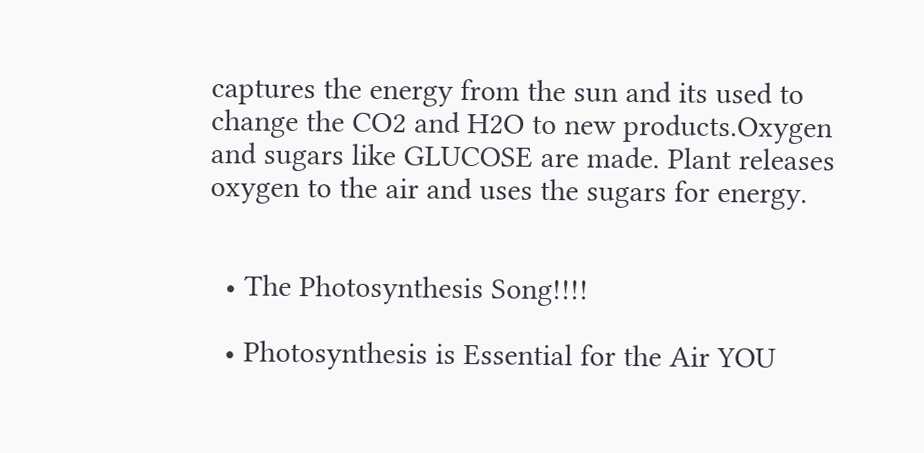captures the energy from the sun and its used to change the CO2 and H2O to new products.Oxygen and sugars like GLUCOSE are made. Plant releases oxygen to the air and uses the sugars for energy.


  • The Photosynthesis Song!!!!

  • Photosynthesis is Essential for the Air YOU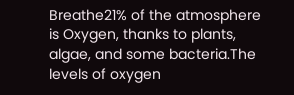Breathe21% of the atmosphere is Oxygen, thanks to plants, algae, and some bacteria.The levels of oxygen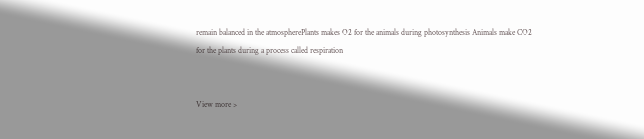remain balanced in the atmospherePlants makes O2 for the animals during photosynthesis Animals make CO2 for the plants during a process called respiration


View more >